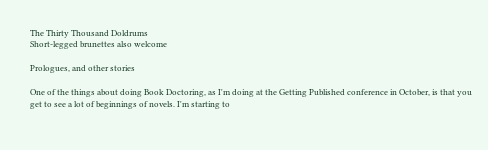The Thirty Thousand Doldrums
Short-legged brunettes also welcome

Prologues, and other stories

One of the things about doing Book Doctoring, as I'm doing at the Getting Published conference in October, is that you get to see a lot of beginnings of novels. I'm starting to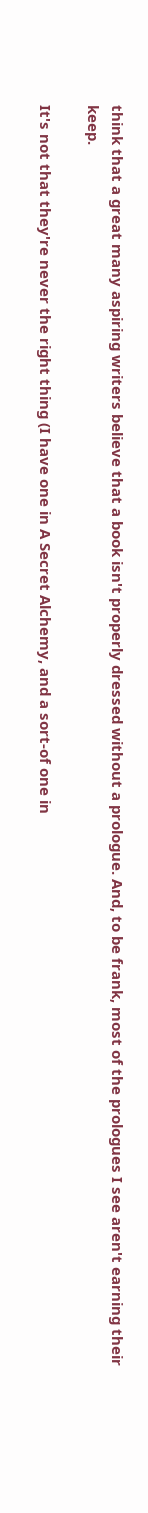think that a great many aspiring writers believe that a book isn't properly dressed without a prologue. And, to be frank, most of the prologues I see aren't earning their keep.

It's not that they're never the right thing (I have one in A Secret Alchemy, and a sort-of one in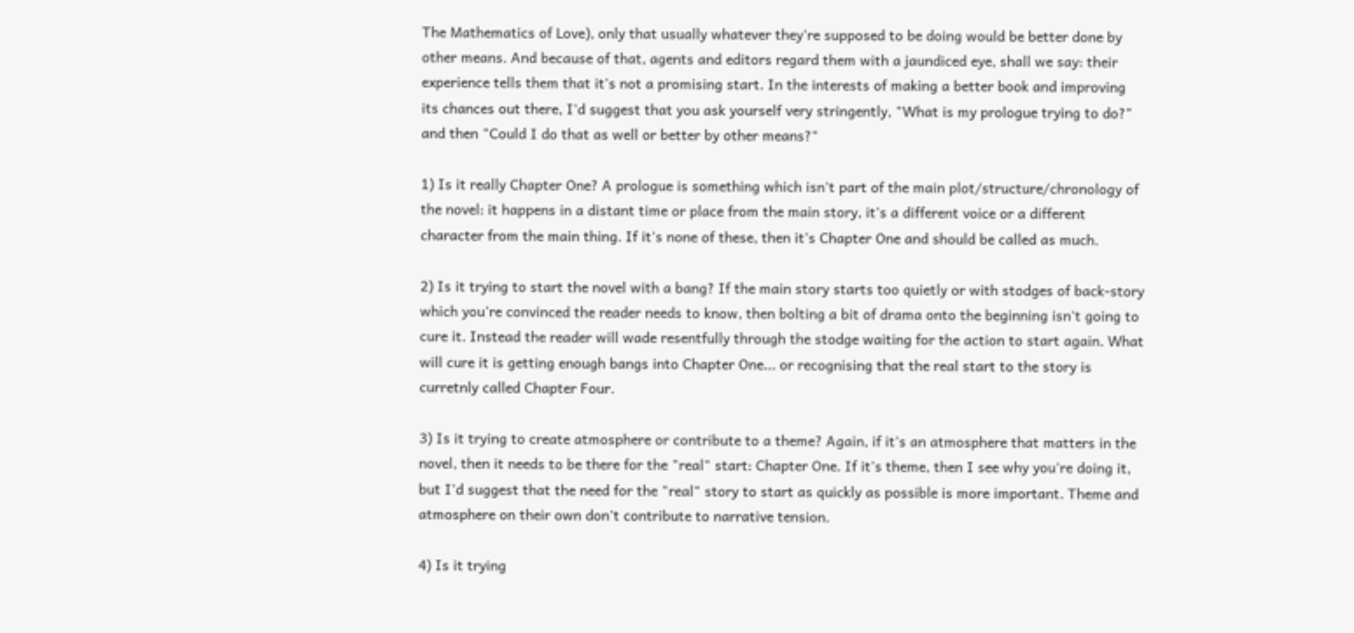The Mathematics of Love), only that usually whatever they're supposed to be doing would be better done by other means. And because of that, agents and editors regard them with a jaundiced eye, shall we say: their experience tells them that it's not a promising start. In the interests of making a better book and improving its chances out there, I'd suggest that you ask yourself very stringently, "What is my prologue trying to do?"  and then "Could I do that as well or better by other means?"

1) Is it really Chapter One? A prologue is something which isn't part of the main plot/structure/chronology of the novel: it happens in a distant time or place from the main story, it's a different voice or a different character from the main thing. If it's none of these, then it's Chapter One and should be called as much.

2) Is it trying to start the novel with a bang? If the main story starts too quietly or with stodges of back-story which you're convinced the reader needs to know, then bolting a bit of drama onto the beginning isn't going to cure it. Instead the reader will wade resentfully through the stodge waiting for the action to start again. What will cure it is getting enough bangs into Chapter One... or recognising that the real start to the story is curretnly called Chapter Four.

3) Is it trying to create atmosphere or contribute to a theme? Again, if it's an atmosphere that matters in the novel, then it needs to be there for the "real" start: Chapter One. If it's theme, then I see why you're doing it, but I'd suggest that the need for the "real" story to start as quickly as possible is more important. Theme and atmosphere on their own don't contribute to narrative tension.

4) Is it trying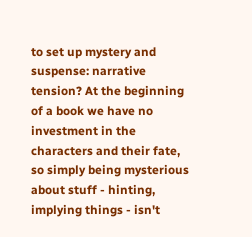to set up mystery and suspense: narrative tension? At the beginning of a book we have no investment in the characters and their fate, so simply being mysterious about stuff - hinting, implying things - isn't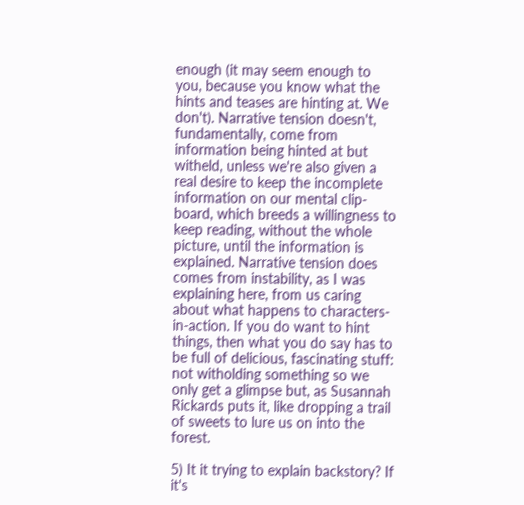enough (it may seem enough to you, because you know what the hints and teases are hinting at. We don't). Narrative tension doesn't, fundamentally, come from information being hinted at but witheld, unless we're also given a real desire to keep the incomplete information on our mental clip-board, which breeds a willingness to keep reading, without the whole picture, until the information is explained. Narrative tension does comes from instability, as I was explaining here, from us caring about what happens to characters-in-action. If you do want to hint things, then what you do say has to be full of delicious, fascinating stuff: not witholding something so we only get a glimpse but, as Susannah Rickards puts it, like dropping a trail of sweets to lure us on into the forest.

5) It it trying to explain backstory? If it's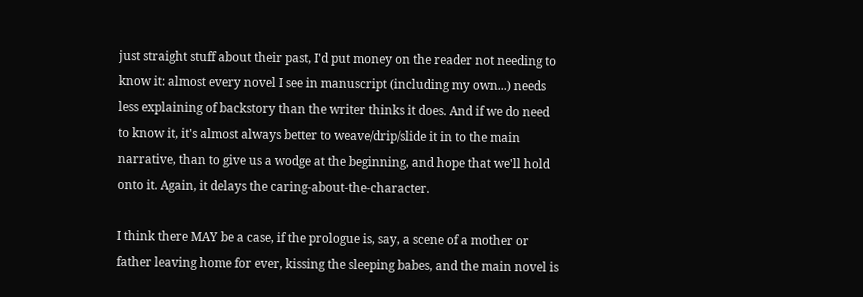just straight stuff about their past, I'd put money on the reader not needing to know it: almost every novel I see in manuscript (including my own...) needs less explaining of backstory than the writer thinks it does. And if we do need to know it, it's almost always better to weave/drip/slide it in to the main narrative, than to give us a wodge at the beginning, and hope that we'll hold onto it. Again, it delays the caring-about-the-character.

I think there MAY be a case, if the prologue is, say, a scene of a mother or father leaving home for ever, kissing the sleeping babes, and the main novel is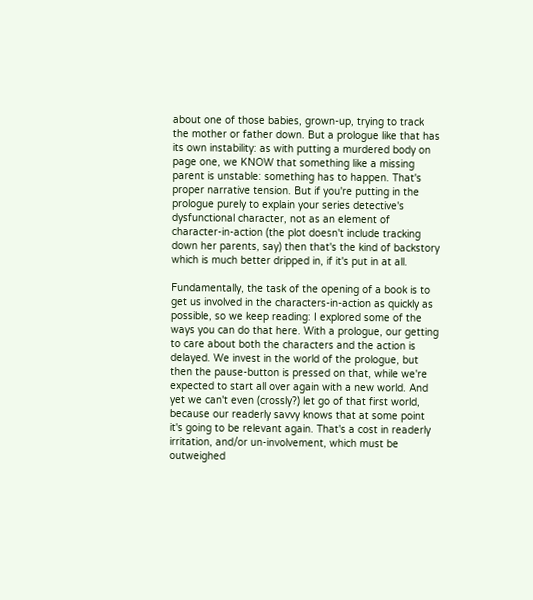about one of those babies, grown-up, trying to track the mother or father down. But a prologue like that has its own instability: as with putting a murdered body on page one, we KNOW that something like a missing parent is unstable: something has to happen. That's proper narrative tension. But if you're putting in the prologue purely to explain your series detective's dysfunctional character, not as an element of character-in-action (the plot doesn't include tracking down her parents, say) then that's the kind of backstory which is much better dripped in, if it's put in at all.

Fundamentally, the task of the opening of a book is to get us involved in the characters-in-action as quickly as possible, so we keep reading: I explored some of the ways you can do that here. With a prologue, our getting to care about both the characters and the action is delayed. We invest in the world of the prologue, but then the pause-button is pressed on that, while we're expected to start all over again with a new world. And yet we can't even (crossly?) let go of that first world, because our readerly savvy knows that at some point it's going to be relevant again. That's a cost in readerly irritation, and/or un-involvement, which must be outweighed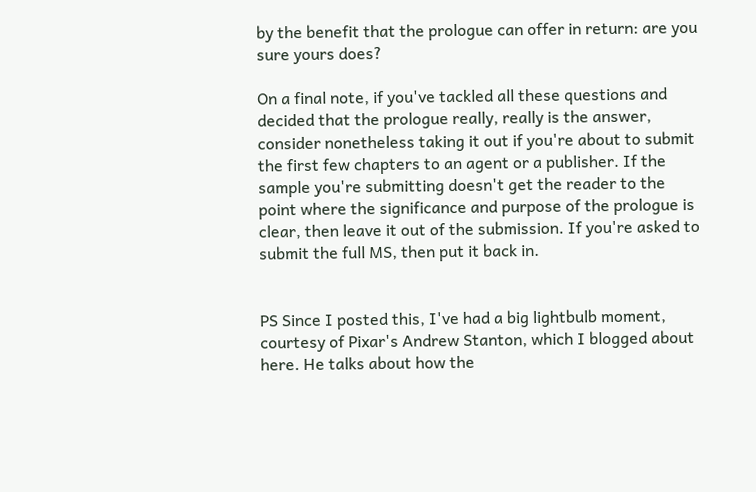by the benefit that the prologue can offer in return: are you sure yours does?

On a final note, if you've tackled all these questions and decided that the prologue really, really is the answer, consider nonetheless taking it out if you're about to submit the first few chapters to an agent or a publisher. If the sample you're submitting doesn't get the reader to the point where the significance and purpose of the prologue is clear, then leave it out of the submission. If you're asked to submit the full MS, then put it back in.


PS Since I posted this, I've had a big lightbulb moment, courtesy of Pixar's Andrew Stanton, which I blogged about here. He talks about how the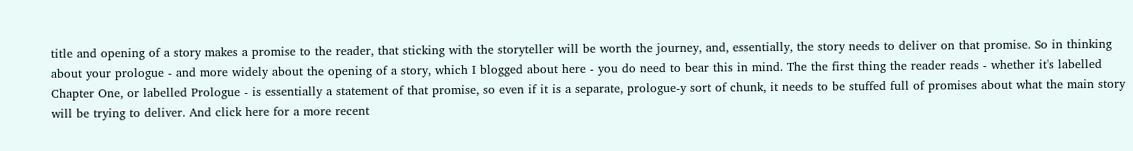title and opening of a story makes a promise to the reader, that sticking with the storyteller will be worth the journey, and, essentially, the story needs to deliver on that promise. So in thinking about your prologue - and more widely about the opening of a story, which I blogged about here - you do need to bear this in mind. The the first thing the reader reads - whether it's labelled Chapter One, or labelled Prologue - is essentially a statement of that promise, so even if it is a separate, prologue-y sort of chunk, it needs to be stuffed full of promises about what the main story will be trying to deliver. And click here for a more recent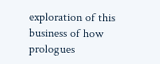exploration of this business of how prologues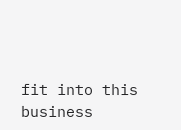fit into this business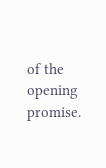of the opening promise.